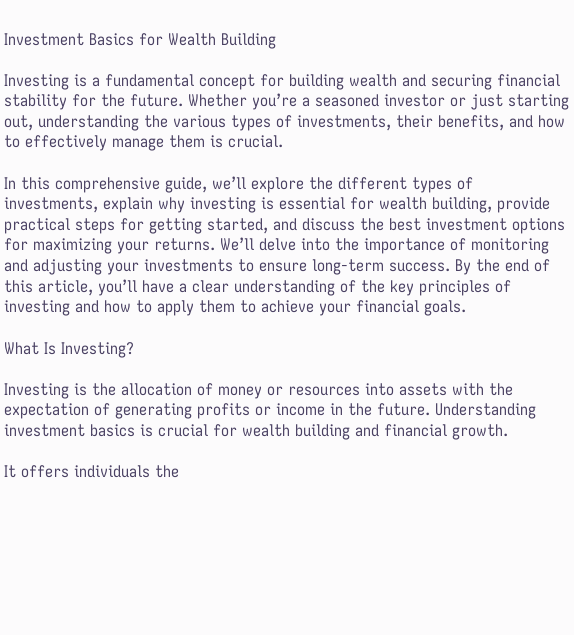Investment Basics for Wealth Building

Investing is a fundamental concept for building wealth and securing financial stability for the future. Whether you’re a seasoned investor or just starting out, understanding the various types of investments, their benefits, and how to effectively manage them is crucial.

In this comprehensive guide, we’ll explore the different types of investments, explain why investing is essential for wealth building, provide practical steps for getting started, and discuss the best investment options for maximizing your returns. We’ll delve into the importance of monitoring and adjusting your investments to ensure long-term success. By the end of this article, you’ll have a clear understanding of the key principles of investing and how to apply them to achieve your financial goals.

What Is Investing?

Investing is the allocation of money or resources into assets with the expectation of generating profits or income in the future. Understanding investment basics is crucial for wealth building and financial growth.

It offers individuals the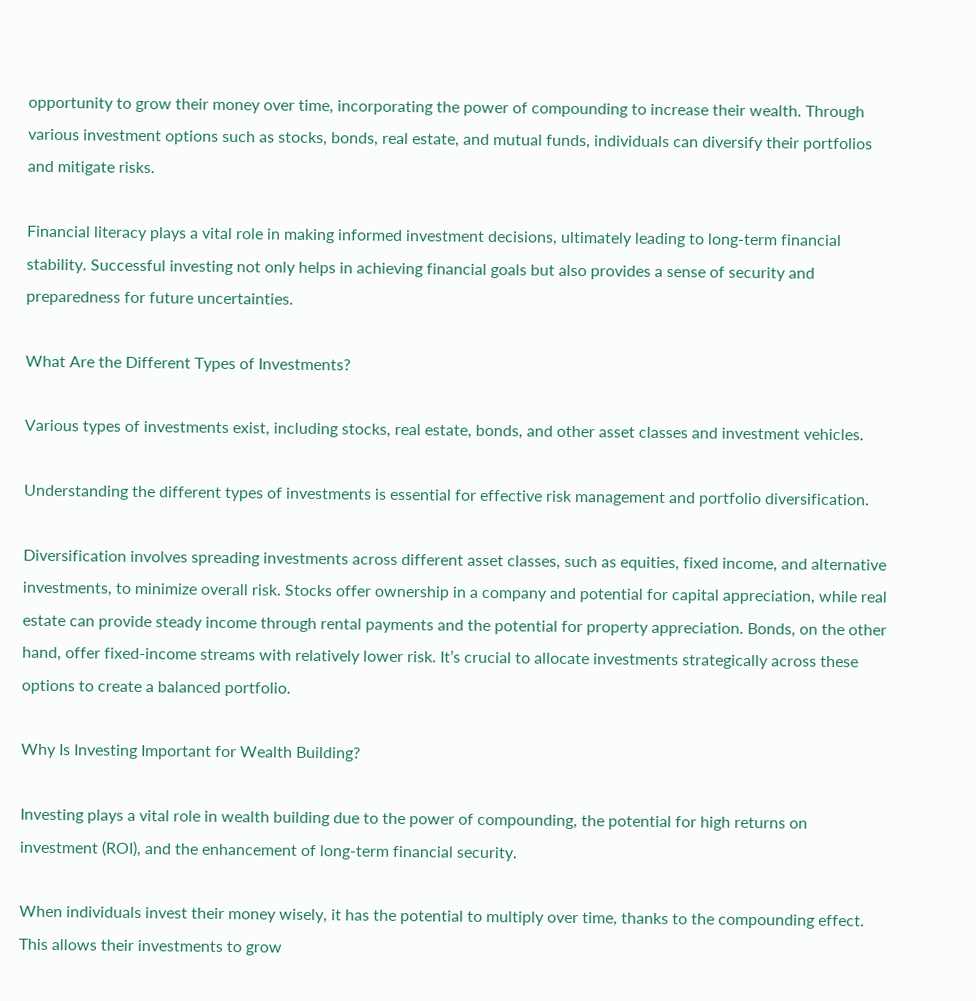opportunity to grow their money over time, incorporating the power of compounding to increase their wealth. Through various investment options such as stocks, bonds, real estate, and mutual funds, individuals can diversify their portfolios and mitigate risks.

Financial literacy plays a vital role in making informed investment decisions, ultimately leading to long-term financial stability. Successful investing not only helps in achieving financial goals but also provides a sense of security and preparedness for future uncertainties.

What Are the Different Types of Investments?

Various types of investments exist, including stocks, real estate, bonds, and other asset classes and investment vehicles.

Understanding the different types of investments is essential for effective risk management and portfolio diversification.

Diversification involves spreading investments across different asset classes, such as equities, fixed income, and alternative investments, to minimize overall risk. Stocks offer ownership in a company and potential for capital appreciation, while real estate can provide steady income through rental payments and the potential for property appreciation. Bonds, on the other hand, offer fixed-income streams with relatively lower risk. It’s crucial to allocate investments strategically across these options to create a balanced portfolio.

Why Is Investing Important for Wealth Building?

Investing plays a vital role in wealth building due to the power of compounding, the potential for high returns on investment (ROI), and the enhancement of long-term financial security.

When individuals invest their money wisely, it has the potential to multiply over time, thanks to the compounding effect. This allows their investments to grow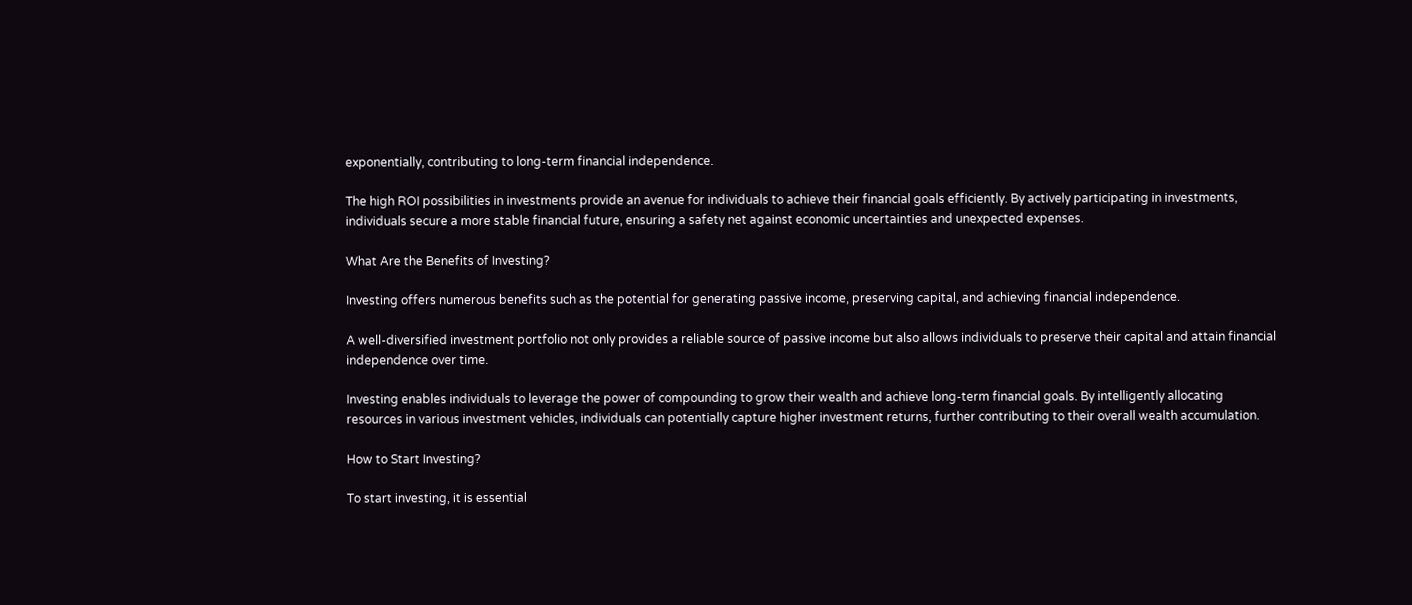exponentially, contributing to long-term financial independence.

The high ROI possibilities in investments provide an avenue for individuals to achieve their financial goals efficiently. By actively participating in investments, individuals secure a more stable financial future, ensuring a safety net against economic uncertainties and unexpected expenses.

What Are the Benefits of Investing?

Investing offers numerous benefits such as the potential for generating passive income, preserving capital, and achieving financial independence.

A well-diversified investment portfolio not only provides a reliable source of passive income but also allows individuals to preserve their capital and attain financial independence over time.

Investing enables individuals to leverage the power of compounding to grow their wealth and achieve long-term financial goals. By intelligently allocating resources in various investment vehicles, individuals can potentially capture higher investment returns, further contributing to their overall wealth accumulation.

How to Start Investing?

To start investing, it is essential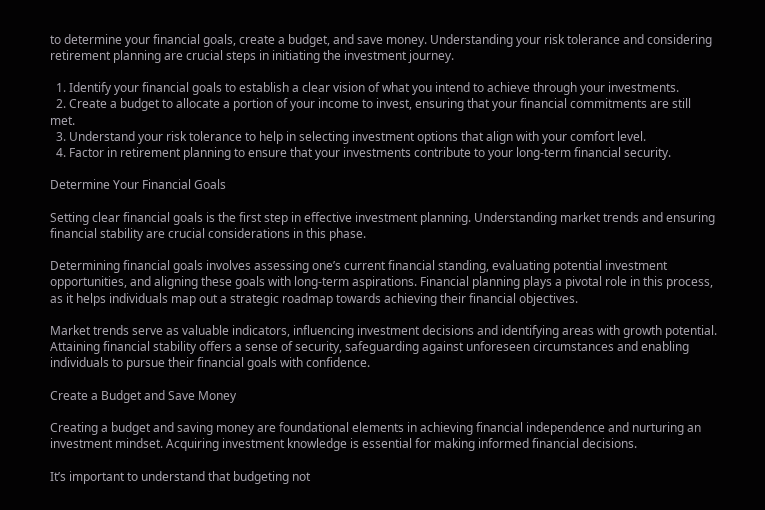to determine your financial goals, create a budget, and save money. Understanding your risk tolerance and considering retirement planning are crucial steps in initiating the investment journey.

  1. Identify your financial goals to establish a clear vision of what you intend to achieve through your investments.
  2. Create a budget to allocate a portion of your income to invest, ensuring that your financial commitments are still met.
  3. Understand your risk tolerance to help in selecting investment options that align with your comfort level.
  4. Factor in retirement planning to ensure that your investments contribute to your long-term financial security.

Determine Your Financial Goals

Setting clear financial goals is the first step in effective investment planning. Understanding market trends and ensuring financial stability are crucial considerations in this phase.

Determining financial goals involves assessing one’s current financial standing, evaluating potential investment opportunities, and aligning these goals with long-term aspirations. Financial planning plays a pivotal role in this process, as it helps individuals map out a strategic roadmap towards achieving their financial objectives.

Market trends serve as valuable indicators, influencing investment decisions and identifying areas with growth potential. Attaining financial stability offers a sense of security, safeguarding against unforeseen circumstances and enabling individuals to pursue their financial goals with confidence.

Create a Budget and Save Money

Creating a budget and saving money are foundational elements in achieving financial independence and nurturing an investment mindset. Acquiring investment knowledge is essential for making informed financial decisions.

It’s important to understand that budgeting not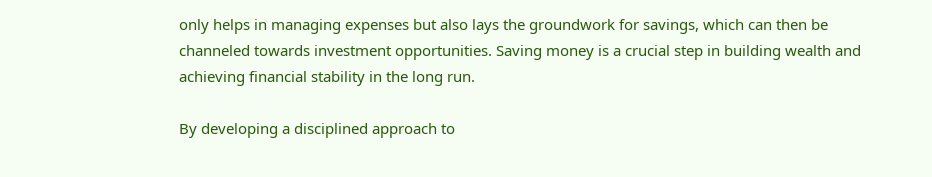only helps in managing expenses but also lays the groundwork for savings, which can then be channeled towards investment opportunities. Saving money is a crucial step in building wealth and achieving financial stability in the long run.

By developing a disciplined approach to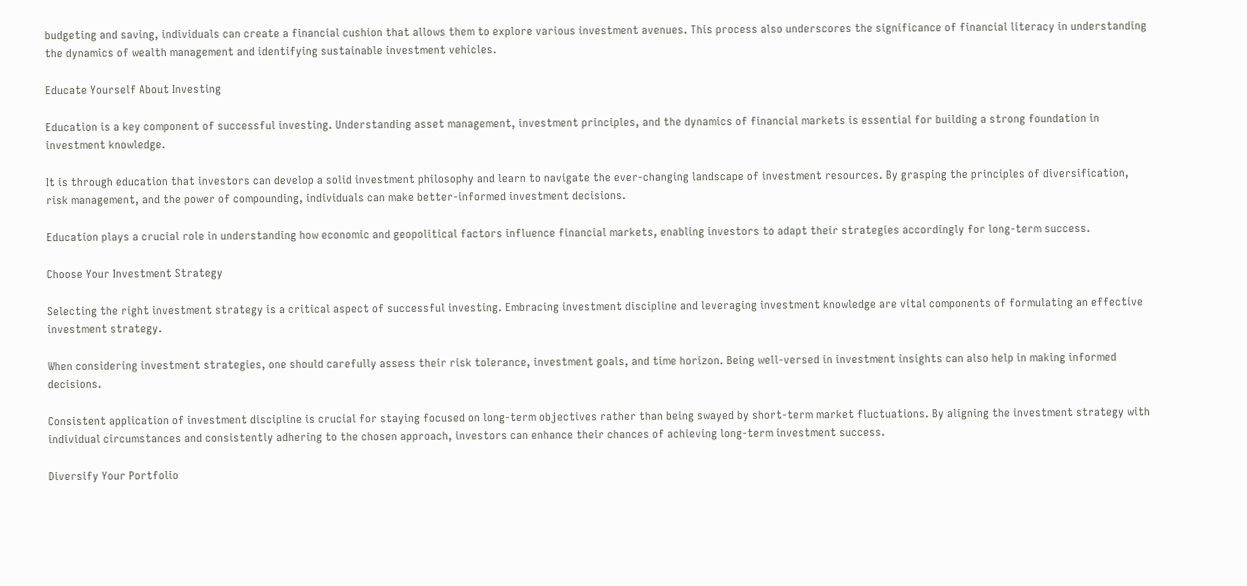budgeting and saving, individuals can create a financial cushion that allows them to explore various investment avenues. This process also underscores the significance of financial literacy in understanding the dynamics of wealth management and identifying sustainable investment vehicles.

Educate Yourself About Investing

Education is a key component of successful investing. Understanding asset management, investment principles, and the dynamics of financial markets is essential for building a strong foundation in investment knowledge.

It is through education that investors can develop a solid investment philosophy and learn to navigate the ever-changing landscape of investment resources. By grasping the principles of diversification, risk management, and the power of compounding, individuals can make better-informed investment decisions.

Education plays a crucial role in understanding how economic and geopolitical factors influence financial markets, enabling investors to adapt their strategies accordingly for long-term success.

Choose Your Investment Strategy

Selecting the right investment strategy is a critical aspect of successful investing. Embracing investment discipline and leveraging investment knowledge are vital components of formulating an effective investment strategy.

When considering investment strategies, one should carefully assess their risk tolerance, investment goals, and time horizon. Being well-versed in investment insights can also help in making informed decisions.

Consistent application of investment discipline is crucial for staying focused on long-term objectives rather than being swayed by short-term market fluctuations. By aligning the investment strategy with individual circumstances and consistently adhering to the chosen approach, investors can enhance their chances of achieving long-term investment success.

Diversify Your Portfolio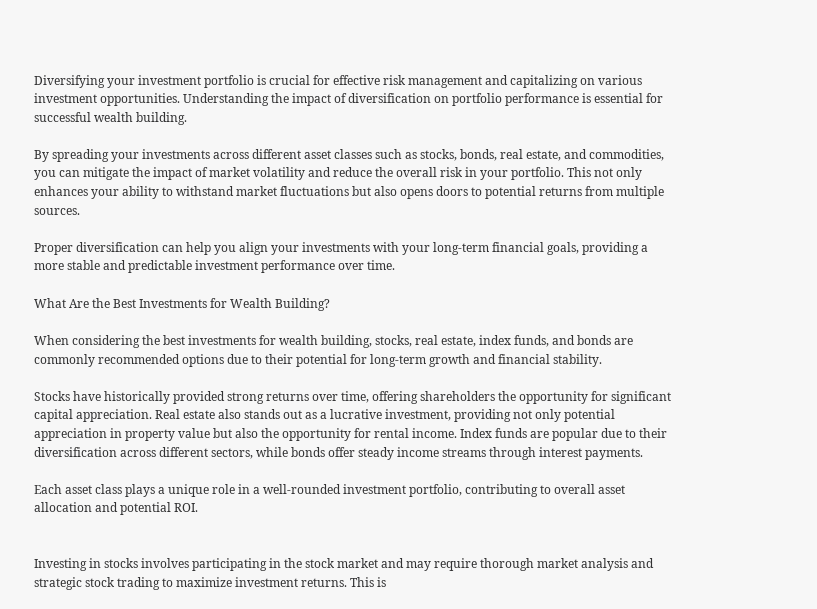Diversifying your investment portfolio is crucial for effective risk management and capitalizing on various investment opportunities. Understanding the impact of diversification on portfolio performance is essential for successful wealth building.

By spreading your investments across different asset classes such as stocks, bonds, real estate, and commodities, you can mitigate the impact of market volatility and reduce the overall risk in your portfolio. This not only enhances your ability to withstand market fluctuations but also opens doors to potential returns from multiple sources.

Proper diversification can help you align your investments with your long-term financial goals, providing a more stable and predictable investment performance over time.

What Are the Best Investments for Wealth Building?

When considering the best investments for wealth building, stocks, real estate, index funds, and bonds are commonly recommended options due to their potential for long-term growth and financial stability.

Stocks have historically provided strong returns over time, offering shareholders the opportunity for significant capital appreciation. Real estate also stands out as a lucrative investment, providing not only potential appreciation in property value but also the opportunity for rental income. Index funds are popular due to their diversification across different sectors, while bonds offer steady income streams through interest payments.

Each asset class plays a unique role in a well-rounded investment portfolio, contributing to overall asset allocation and potential ROI.


Investing in stocks involves participating in the stock market and may require thorough market analysis and strategic stock trading to maximize investment returns. This is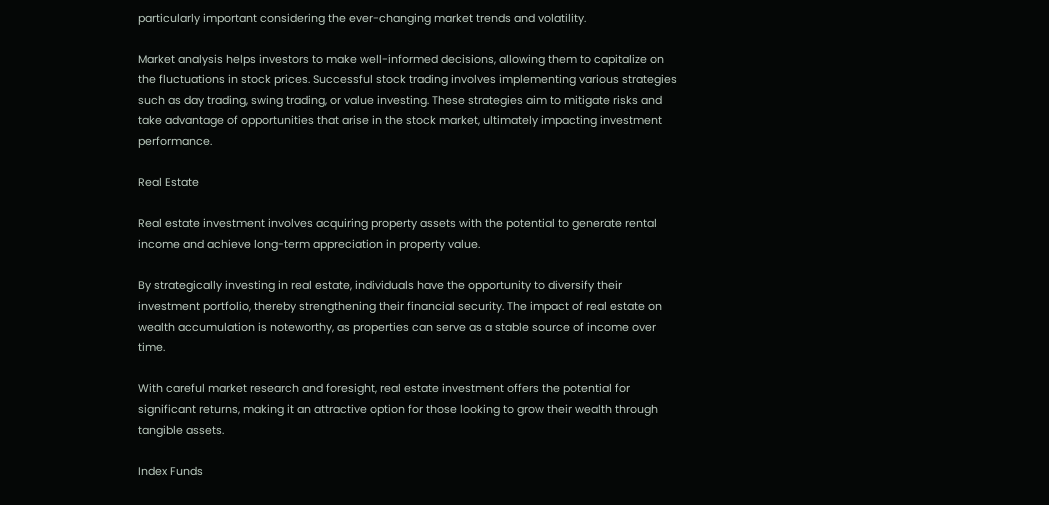particularly important considering the ever-changing market trends and volatility.

Market analysis helps investors to make well-informed decisions, allowing them to capitalize on the fluctuations in stock prices. Successful stock trading involves implementing various strategies such as day trading, swing trading, or value investing. These strategies aim to mitigate risks and take advantage of opportunities that arise in the stock market, ultimately impacting investment performance.

Real Estate

Real estate investment involves acquiring property assets with the potential to generate rental income and achieve long-term appreciation in property value.

By strategically investing in real estate, individuals have the opportunity to diversify their investment portfolio, thereby strengthening their financial security. The impact of real estate on wealth accumulation is noteworthy, as properties can serve as a stable source of income over time.

With careful market research and foresight, real estate investment offers the potential for significant returns, making it an attractive option for those looking to grow their wealth through tangible assets.

Index Funds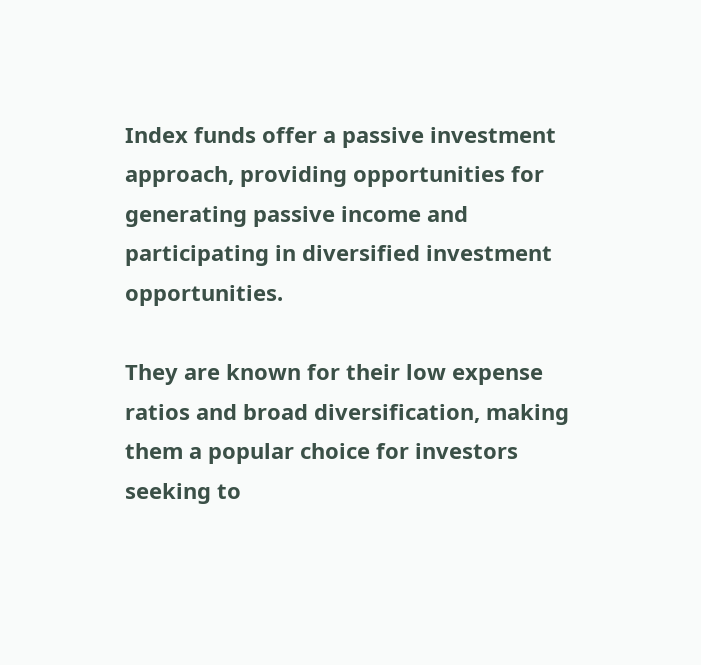Index funds offer a passive investment approach, providing opportunities for generating passive income and participating in diversified investment opportunities.

They are known for their low expense ratios and broad diversification, making them a popular choice for investors seeking to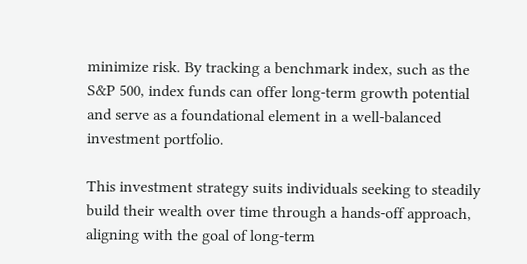minimize risk. By tracking a benchmark index, such as the S&P 500, index funds can offer long-term growth potential and serve as a foundational element in a well-balanced investment portfolio.

This investment strategy suits individuals seeking to steadily build their wealth over time through a hands-off approach, aligning with the goal of long-term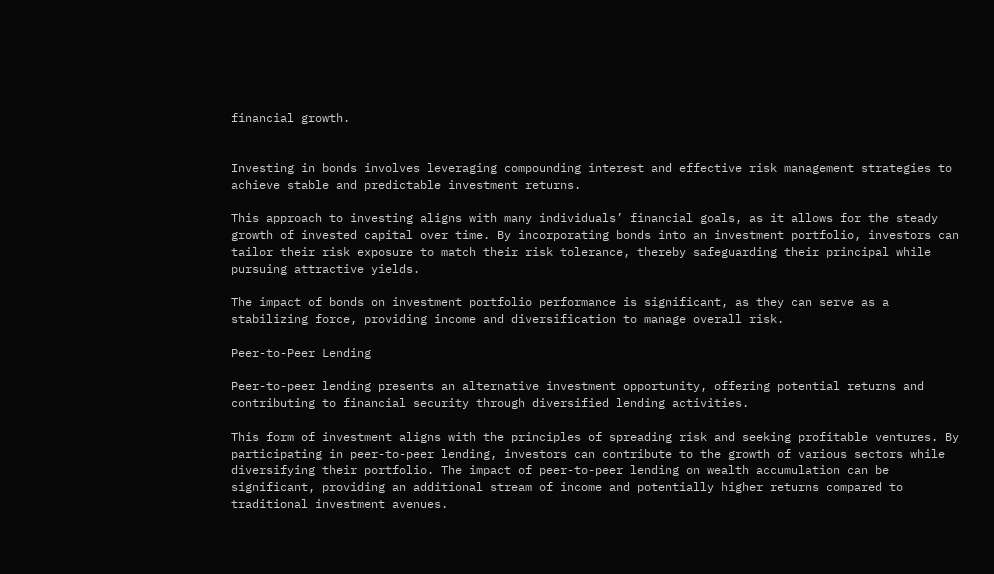financial growth.


Investing in bonds involves leveraging compounding interest and effective risk management strategies to achieve stable and predictable investment returns.

This approach to investing aligns with many individuals’ financial goals, as it allows for the steady growth of invested capital over time. By incorporating bonds into an investment portfolio, investors can tailor their risk exposure to match their risk tolerance, thereby safeguarding their principal while pursuing attractive yields.

The impact of bonds on investment portfolio performance is significant, as they can serve as a stabilizing force, providing income and diversification to manage overall risk.

Peer-to-Peer Lending

Peer-to-peer lending presents an alternative investment opportunity, offering potential returns and contributing to financial security through diversified lending activities.

This form of investment aligns with the principles of spreading risk and seeking profitable ventures. By participating in peer-to-peer lending, investors can contribute to the growth of various sectors while diversifying their portfolio. The impact of peer-to-peer lending on wealth accumulation can be significant, providing an additional stream of income and potentially higher returns compared to traditional investment avenues.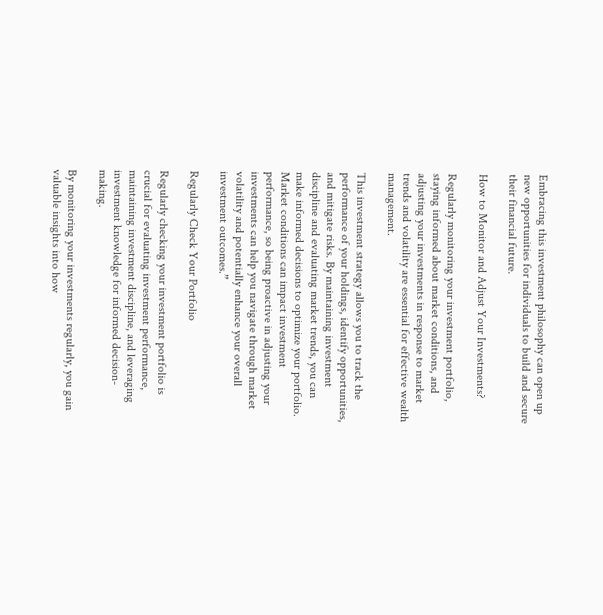Embracing this investment philosophy can open up new opportunities for individuals to build and secure their financial future.

How to Monitor and Adjust Your Investments?

Regularly monitoring your investment portfolio, staying informed about market conditions, and adjusting your investments in response to market trends and volatility are essential for effective wealth management.

This investment strategy allows you to track the performance of your holdings, identify opportunities, and mitigate risks. By maintaining investment discipline and evaluating market trends, you can make informed decisions to optimize your portfolio. Market conditions can impact investment performance, so being proactive in adjusting your investments can help you navigate through market volatility and potentially enhance your overall investment outcomes.”

Regularly Check Your Portfolio

Regularly checking your investment portfolio is crucial for evaluating investment performance, maintaining investment discipline, and leveraging investment knowledge for informed decision-making.

By monitoring your investments regularly, you gain valuable insights into how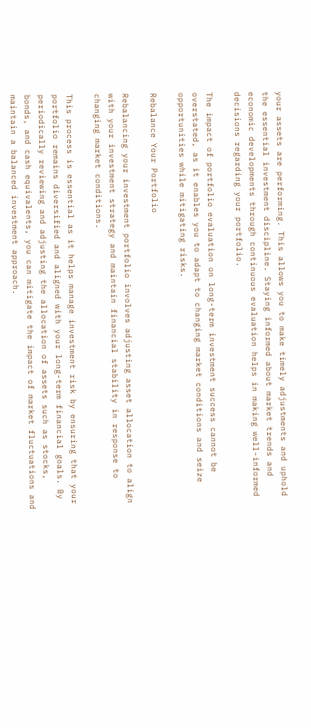your assets are performing. This allows you to make timely adjustments and uphold the essential investment discipline. Staying informed about market trends and economic developments through continuous evaluation helps in making well-informed decisions regarding your portfolio.

The impact of portfolio evaluation on long-term investment success cannot be overstated, as it enables you to adapt to changing market conditions and seize opportunities while mitigating risks.

Rebalance Your Portfolio

Rebalancing your investment portfolio involves adjusting asset allocation to align with your investment strategy and maintain financial stability in response to changing market conditions.

This process is essential as it helps manage investment risk by ensuring that your portfolio remains diversified and aligned with your long-term financial goals. By periodically reviewing and adjusting the allocation of assets such as stocks, bonds, and cash equivalents, you can mitigate the impact of market fluctuations and maintain a balanced investment approach.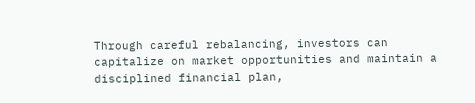Through careful rebalancing, investors can capitalize on market opportunities and maintain a disciplined financial plan,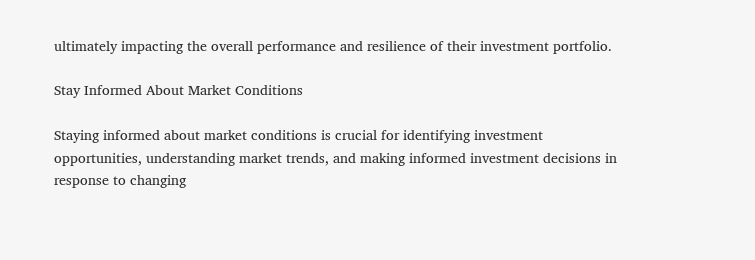ultimately impacting the overall performance and resilience of their investment portfolio.

Stay Informed About Market Conditions

Staying informed about market conditions is crucial for identifying investment opportunities, understanding market trends, and making informed investment decisions in response to changing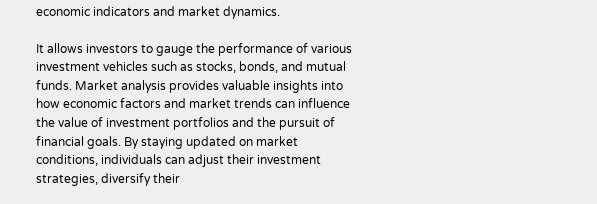economic indicators and market dynamics.

It allows investors to gauge the performance of various investment vehicles such as stocks, bonds, and mutual funds. Market analysis provides valuable insights into how economic factors and market trends can influence the value of investment portfolios and the pursuit of financial goals. By staying updated on market conditions, individuals can adjust their investment strategies, diversify their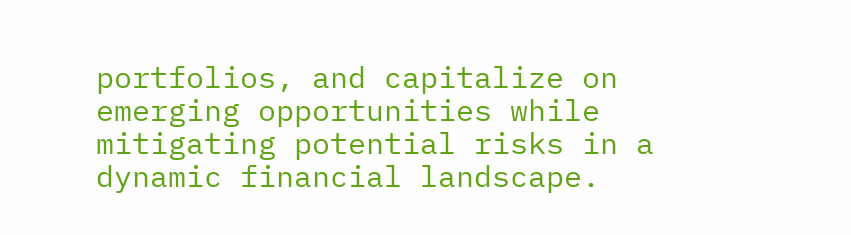portfolios, and capitalize on emerging opportunities while mitigating potential risks in a dynamic financial landscape.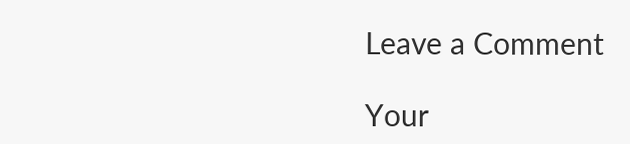Leave a Comment

Your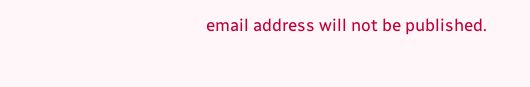email address will not be published.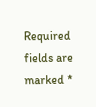Required fields are marked *